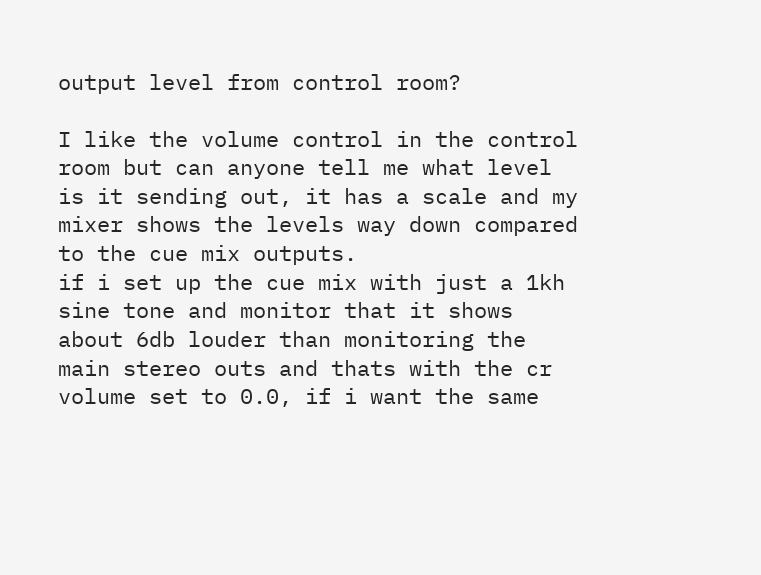output level from control room?

I like the volume control in the control room but can anyone tell me what level is it sending out, it has a scale and my mixer shows the levels way down compared to the cue mix outputs.
if i set up the cue mix with just a 1kh sine tone and monitor that it shows about 6db louder than monitoring the main stereo outs and thats with the cr volume set to 0.0, if i want the same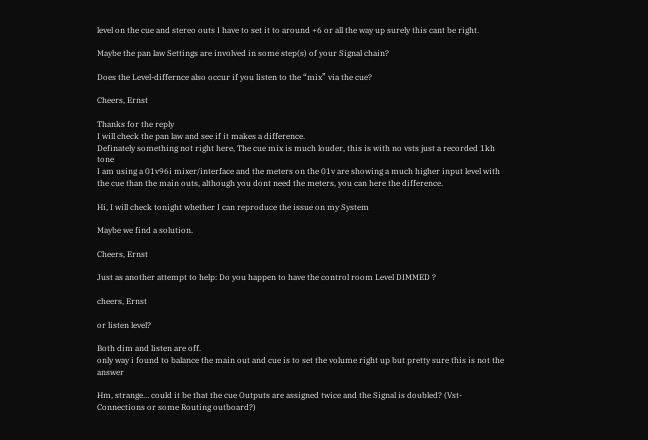level on the cue and stereo outs I have to set it to around +6 or all the way up surely this cant be right.

Maybe the pan law Settings are involved in some step(s) of your Signal chain?

Does the Level-differnce also occur if you listen to the “mix” via the cue?

Cheers, Ernst

Thanks for the reply
I will check the pan law and see if it makes a difference.
Definately something not right here, The cue mix is much louder, this is with no vsts just a recorded 1kh tone
I am using a 01v96i mixer/interface and the meters on the 01v are showing a much higher input level with the cue than the main outs, although you dont need the meters, you can here the difference.

Hi, I will check tonight whether I can reproduce the issue on my System

Maybe we find a solution.

Cheers, Ernst

Just as another attempt to help: Do you happen to have the control room Level DIMMED ?

cheers, Ernst

or listen level?

Both dim and listen are off.
only way i found to balance the main out and cue is to set the volume right up but pretty sure this is not the answer

Hm, strange… could it be that the cue Outputs are assigned twice and the Signal is doubled? (Vst-Connections or some Routing outboard?)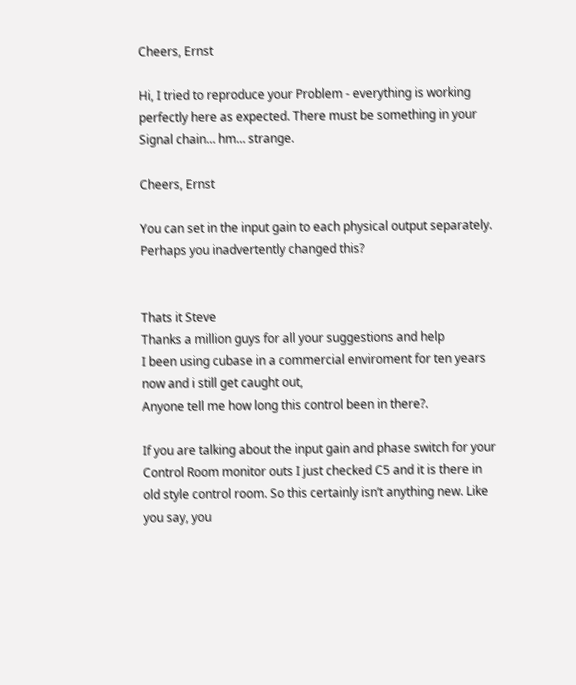Cheers, Ernst

Hi, I tried to reproduce your Problem - everything is working perfectly here as expected. There must be something in your Signal chain… hm… strange.

Cheers, Ernst

You can set in the input gain to each physical output separately. Perhaps you inadvertently changed this?


Thats it Steve
Thanks a million guys for all your suggestions and help
I been using cubase in a commercial enviroment for ten years now and i still get caught out,
Anyone tell me how long this control been in there?.

If you are talking about the input gain and phase switch for your Control Room monitor outs I just checked C5 and it is there in old style control room. So this certainly isn’t anything new. Like you say, you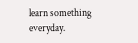learn something everyday.